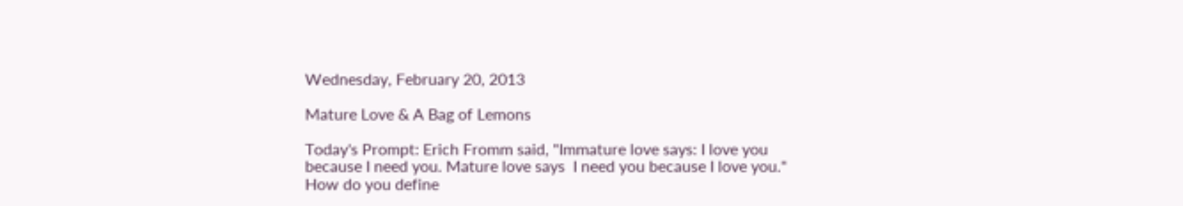Wednesday, February 20, 2013

Mature Love & A Bag of Lemons

Today's Prompt: Erich Fromm said, "Immature love says: I love you because I need you. Mature love says  I need you because I love you."  How do you define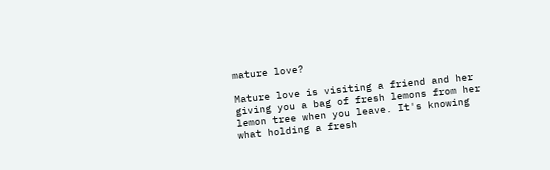mature love?

Mature love is visiting a friend and her giving you a bag of fresh lemons from her lemon tree when you leave. It's knowing what holding a fresh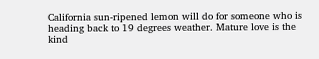California sun-ripened lemon will do for someone who is heading back to 19 degrees weather. Mature love is the kind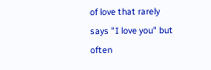of love that rarely says "I love you" but often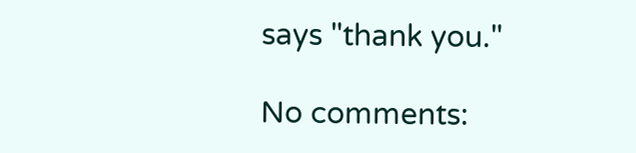says "thank you."

No comments: